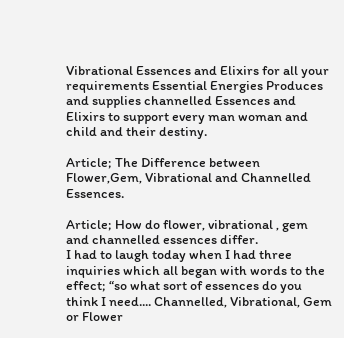Vibrational Essences and Elixirs for all your requirements Essential Energies Produces and supplies channelled Essences and Elixirs to support every man woman and child and their destiny.

Article; The Difference between Flower,Gem, Vibrational and Channelled Essences.

Article; How do flower, vibrational , gem and channelled essences differ.
I had to laugh today when I had three inquiries which all began with words to the effect; “so what sort of essences do you think I need.... Channelled, Vibrational, Gem or Flower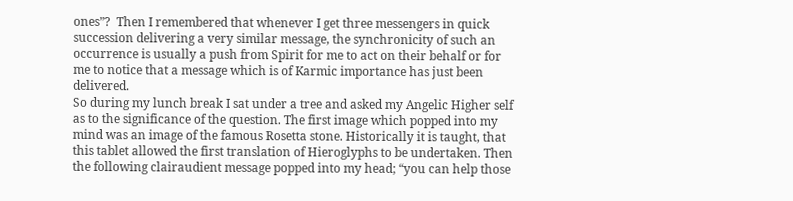ones”?  Then I remembered that whenever I get three messengers in quick succession delivering a very similar message, the synchronicity of such an occurrence is usually a push from Spirit for me to act on their behalf or for me to notice that a message which is of Karmic importance has just been delivered.
So during my lunch break I sat under a tree and asked my Angelic Higher self as to the significance of the question. The first image which popped into my mind was an image of the famous Rosetta stone. Historically it is taught, that this tablet allowed the first translation of Hieroglyphs to be undertaken. Then the following clairaudient message popped into my head; “you can help those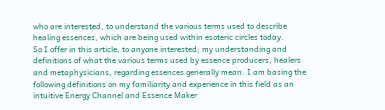who are interested, to understand the various terms used to describe healing essences, which are being used within esoteric circles today.
So I offer in this article, to anyone interested; my understanding and definitions of what the various terms used by essence producers, healers and metaphysicians, regarding essences generally mean. I am basing the following definitions on my familiarity and experience in this field as an intuitive Energy Channel and Essence Maker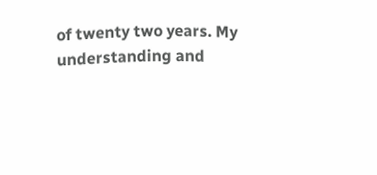of twenty two years. My understanding and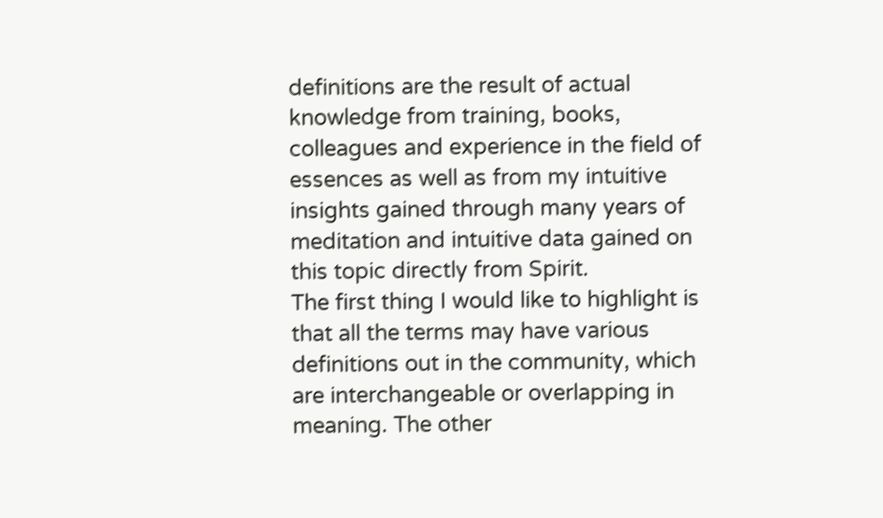definitions are the result of actual knowledge from training, books, colleagues and experience in the field of essences as well as from my intuitive insights gained through many years of meditation and intuitive data gained on this topic directly from Spirit.
The first thing I would like to highlight is that all the terms may have various definitions out in the community, which are interchangeable or overlapping in meaning. The other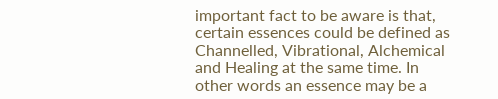important fact to be aware is that, certain essences could be defined as Channelled, Vibrational, Alchemical and Healing at the same time. In other words an essence may be a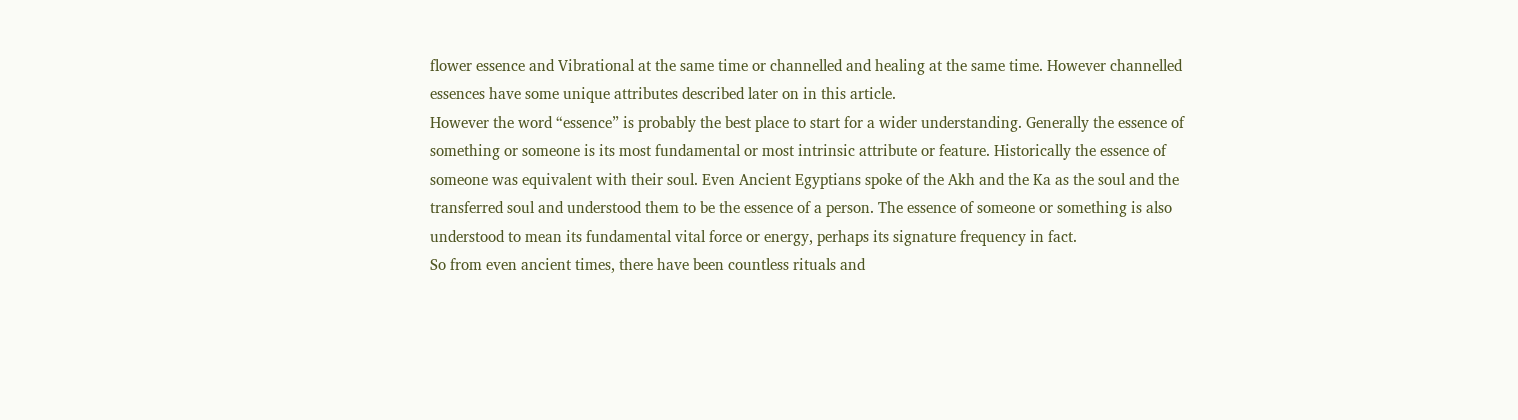flower essence and Vibrational at the same time or channelled and healing at the same time. However channelled essences have some unique attributes described later on in this article.
However the word “essence” is probably the best place to start for a wider understanding. Generally the essence of something or someone is its most fundamental or most intrinsic attribute or feature. Historically the essence of someone was equivalent with their soul. Even Ancient Egyptians spoke of the Akh and the Ka as the soul and the transferred soul and understood them to be the essence of a person. The essence of someone or something is also understood to mean its fundamental vital force or energy, perhaps its signature frequency in fact.
So from even ancient times, there have been countless rituals and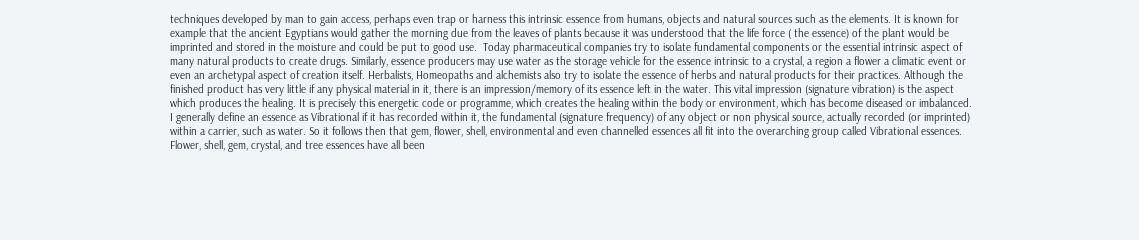techniques developed by man to gain access, perhaps even trap or harness this intrinsic essence from humans, objects and natural sources such as the elements. It is known for example that the ancient Egyptians would gather the morning due from the leaves of plants because it was understood that the life force ( the essence) of the plant would be imprinted and stored in the moisture and could be put to good use.  Today pharmaceutical companies try to isolate fundamental components or the essential intrinsic aspect of many natural products to create drugs. Similarly, essence producers may use water as the storage vehicle for the essence intrinsic to a crystal, a region a flower a climatic event or even an archetypal aspect of creation itself. Herbalists, Homeopaths and alchemists also try to isolate the essence of herbs and natural products for their practices. Although the finished product has very little if any physical material in it, there is an impression/memory of its essence left in the water. This vital impression (signature vibration) is the aspect which produces the healing. It is precisely this energetic code or programme, which creates the healing within the body or environment, which has become diseased or imbalanced.
I generally define an essence as Vibrational if it has recorded within it, the fundamental (signature frequency) of any object or non physical source, actually recorded (or imprinted) within a carrier, such as water. So it follows then that gem, flower, shell, environmental and even channelled essences all fit into the overarching group called Vibrational essences.
Flower, shell, gem, crystal, and tree essences have all been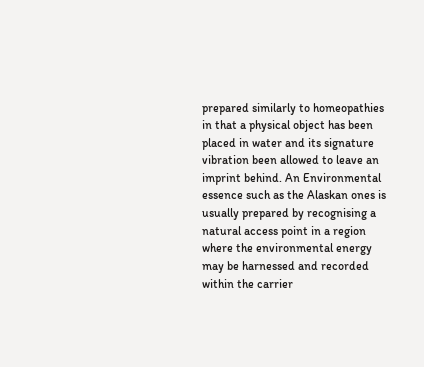prepared similarly to homeopathies in that a physical object has been placed in water and its signature vibration been allowed to leave an imprint behind. An Environmental essence such as the Alaskan ones is usually prepared by recognising a natural access point in a region where the environmental energy may be harnessed and recorded within the carrier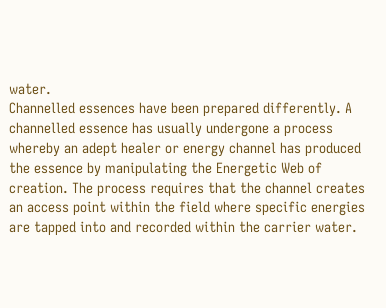water.
Channelled essences have been prepared differently. A channelled essence has usually undergone a process whereby an adept healer or energy channel has produced the essence by manipulating the Energetic Web of creation. The process requires that the channel creates an access point within the field where specific energies are tapped into and recorded within the carrier water.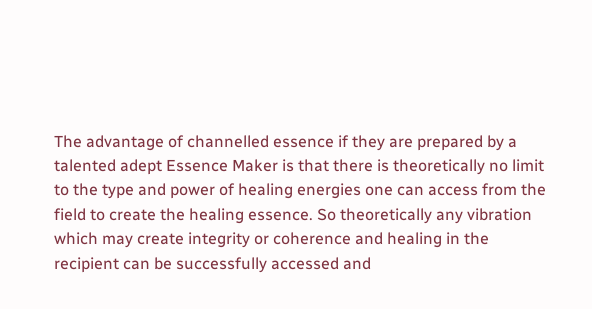The advantage of channelled essence if they are prepared by a talented adept Essence Maker is that there is theoretically no limit to the type and power of healing energies one can access from the field to create the healing essence. So theoretically any vibration which may create integrity or coherence and healing in the recipient can be successfully accessed and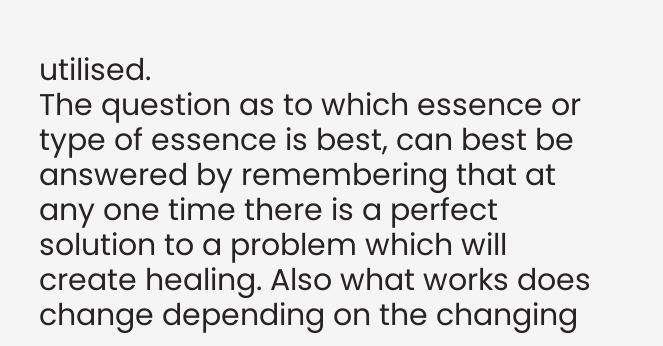utilised.
The question as to which essence or type of essence is best, can best be answered by remembering that at any one time there is a perfect solution to a problem which will create healing. Also what works does change depending on the changing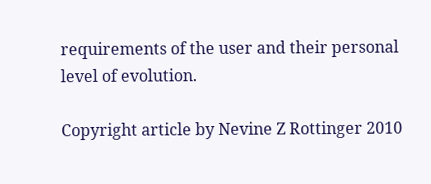requirements of the user and their personal level of evolution.

Copyright article by Nevine Z Rottinger 2010